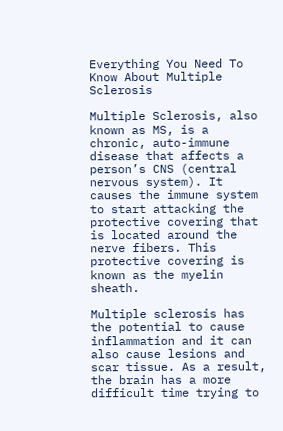Everything You Need To Know About Multiple Sclerosis

Multiple Sclerosis, also known as MS, is a chronic, auto-immune disease that affects a person’s CNS (central nervous system). It causes the immune system to start attacking the protective covering that is located around the nerve fibers. This protective covering is known as the myelin sheath.

Multiple sclerosis has the potential to cause inflammation and it can also cause lesions and scar tissue. As a result, the brain has a more difficult time trying to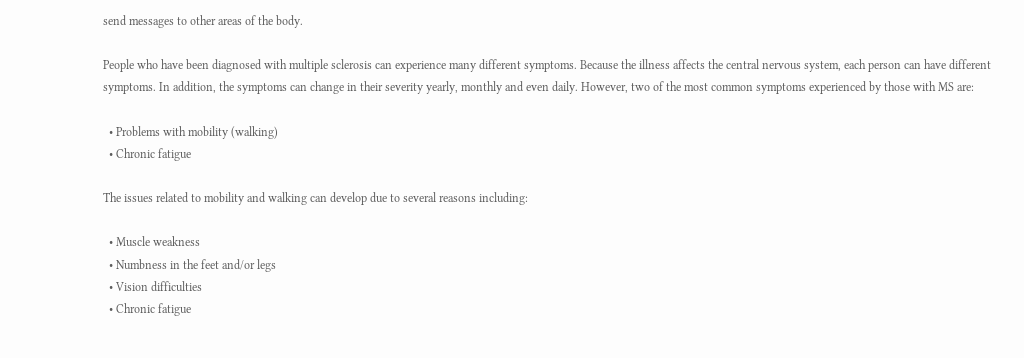send messages to other areas of the body.

People who have been diagnosed with multiple sclerosis can experience many different symptoms. Because the illness affects the central nervous system, each person can have different symptoms. In addition, the symptoms can change in their severity yearly, monthly and even daily. However, two of the most common symptoms experienced by those with MS are:

  • Problems with mobility (walking)
  • Chronic fatigue

The issues related to mobility and walking can develop due to several reasons including:

  • Muscle weakness
  • Numbness in the feet and/or legs
  • Vision difficulties
  • Chronic fatigue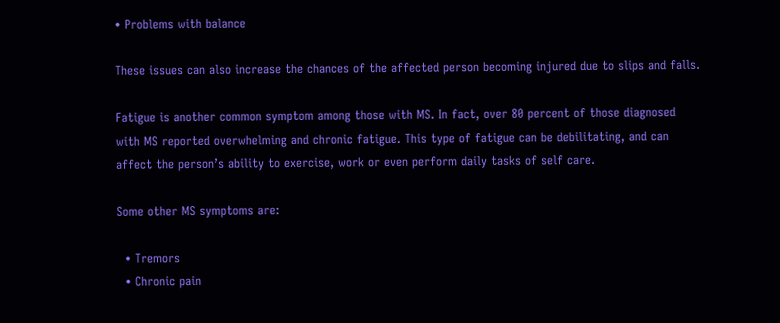• Problems with balance

These issues can also increase the chances of the affected person becoming injured due to slips and falls.

Fatigue is another common symptom among those with MS. In fact, over 80 percent of those diagnosed with MS reported overwhelming and chronic fatigue. This type of fatigue can be debilitating, and can affect the person’s ability to exercise, work or even perform daily tasks of self care.

Some other MS symptoms are:

  • Tremors
  • Chronic pain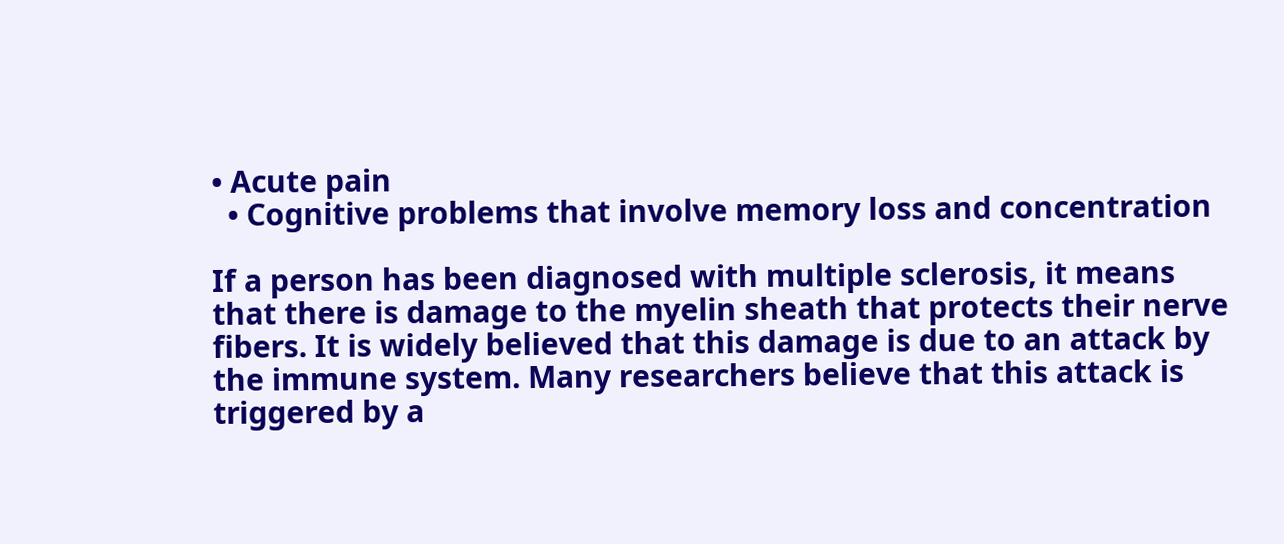• Acute pain
  • Cognitive problems that involve memory loss and concentration

If a person has been diagnosed with multiple sclerosis, it means that there is damage to the myelin sheath that protects their nerve fibers. It is widely believed that this damage is due to an attack by the immune system. Many researchers believe that this attack is triggered by a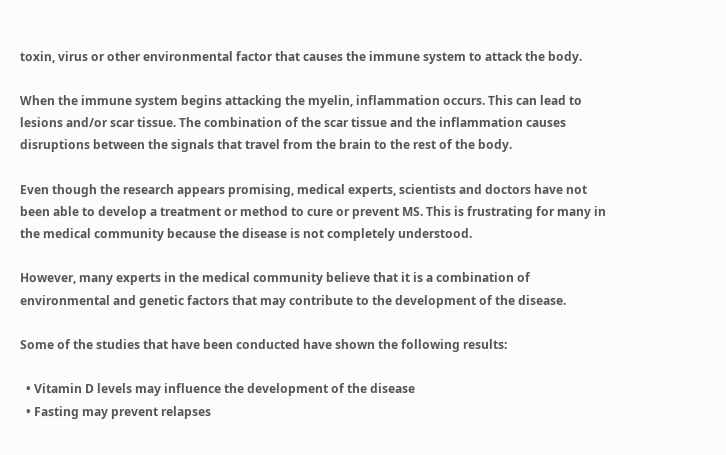toxin, virus or other environmental factor that causes the immune system to attack the body.

When the immune system begins attacking the myelin, inflammation occurs. This can lead to lesions and/or scar tissue. The combination of the scar tissue and the inflammation causes disruptions between the signals that travel from the brain to the rest of the body.

Even though the research appears promising, medical experts, scientists and doctors have not been able to develop a treatment or method to cure or prevent MS. This is frustrating for many in the medical community because the disease is not completely understood.

However, many experts in the medical community believe that it is a combination of environmental and genetic factors that may contribute to the development of the disease.

Some of the studies that have been conducted have shown the following results:

  • Vitamin D levels may influence the development of the disease
  • Fasting may prevent relapses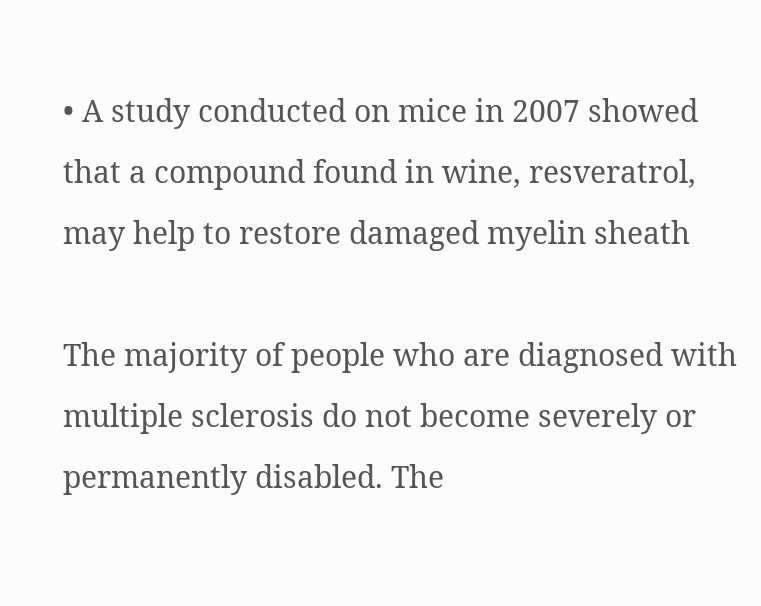• A study conducted on mice in 2007 showed that a compound found in wine, resveratrol, may help to restore damaged myelin sheath

The majority of people who are diagnosed with multiple sclerosis do not become severely or permanently disabled. The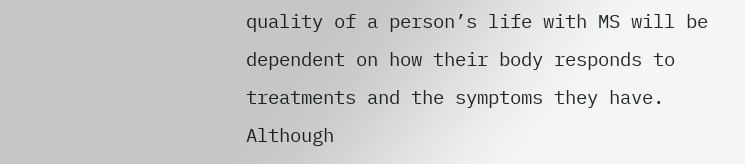quality of a person’s life with MS will be dependent on how their body responds to treatments and the symptoms they have. Although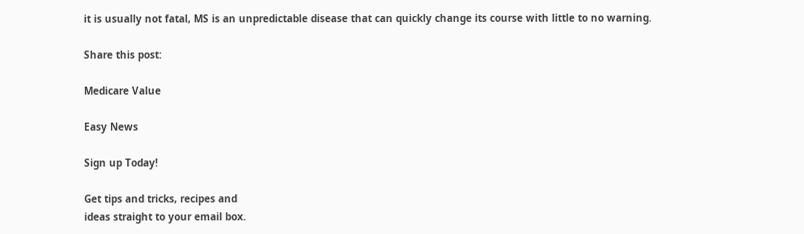it is usually not fatal, MS is an unpredictable disease that can quickly change its course with little to no warning.

Share this post:

Medicare Value

Easy News

Sign up Today!

Get tips and tricks, recipes and
ideas straight to your email box.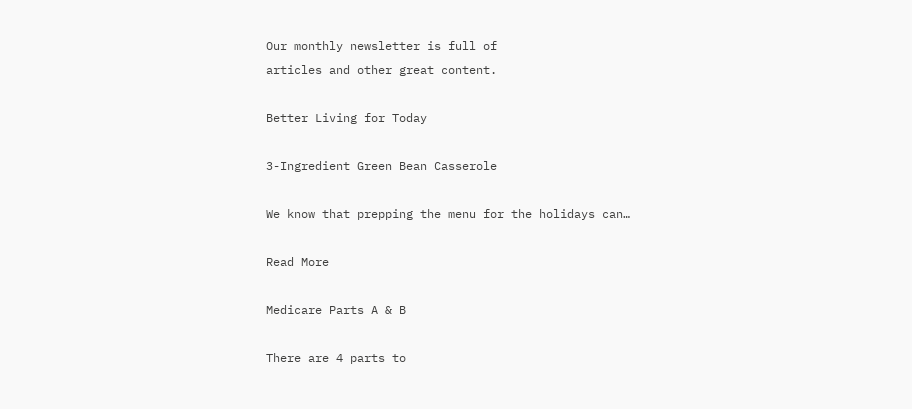Our monthly newsletter is full of
articles and other great content.

Better Living for Today

3-Ingredient Green Bean Casserole

We know that prepping the menu for the holidays can…

Read More

Medicare Parts A & B

There are 4 parts to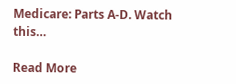Medicare: Parts A-D. Watch this…

Read More